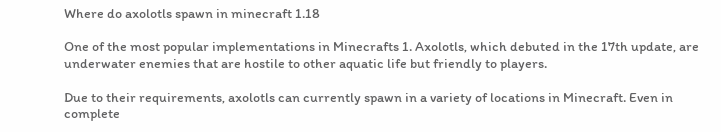Where do axolotls spawn in minecraft 1.18

One of the most popular implementations in Minecrafts 1. Axolotls, which debuted in the 17th update, are underwater enemies that are hostile to other aquatic life but friendly to players.

Due to their requirements, axolotls can currently spawn in a variety of locations in Minecraft. Even in complete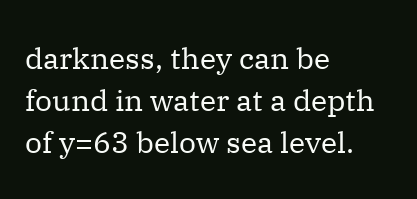darkness, they can be found in water at a depth of y=63 below sea level.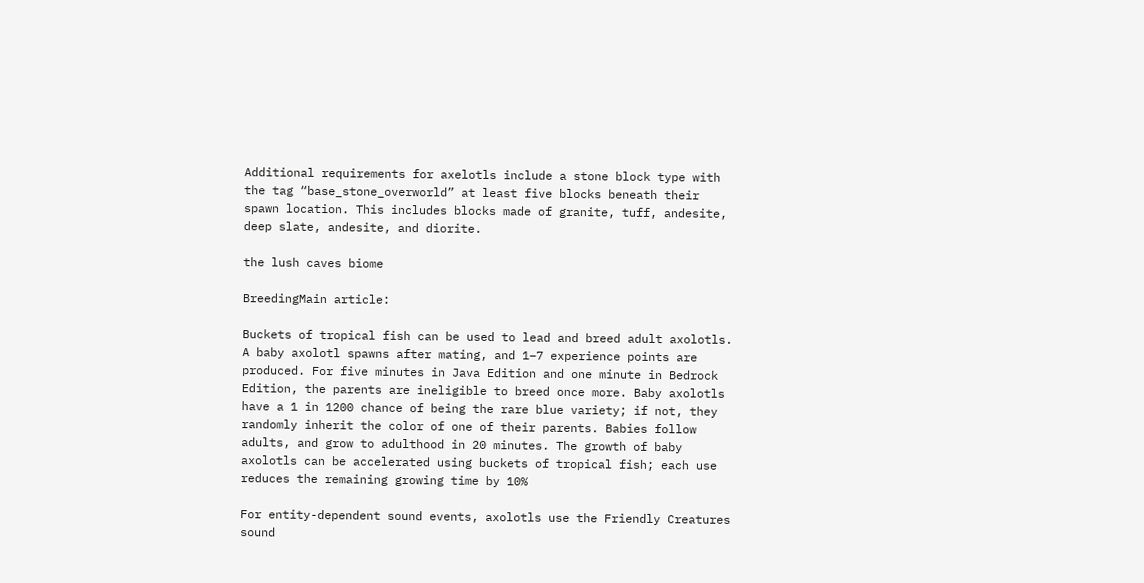Additional requirements for axelotls include a stone block type with the tag “base_stone_overworld” at least five blocks beneath their spawn location. This includes blocks made of granite, tuff, andesite, deep slate, andesite, and diorite.

the lush caves biome

BreedingMain article:

Buckets of tropical fish can be used to lead and breed adult axolotls. A baby axolotl spawns after mating, and 1–7 experience points are produced. For five minutes in Java Edition and one minute in Bedrock Edition, the parents are ineligible to breed once more. Baby axolotls have a 1 in 1200 chance of being the rare blue variety; if not, they randomly inherit the color of one of their parents. Babies follow adults, and grow to adulthood in 20 minutes. The growth of baby axolotls can be accelerated using buckets of tropical fish; each use reduces the remaining growing time by 10%

For entity-dependent sound events, axolotls use the Friendly Creatures sound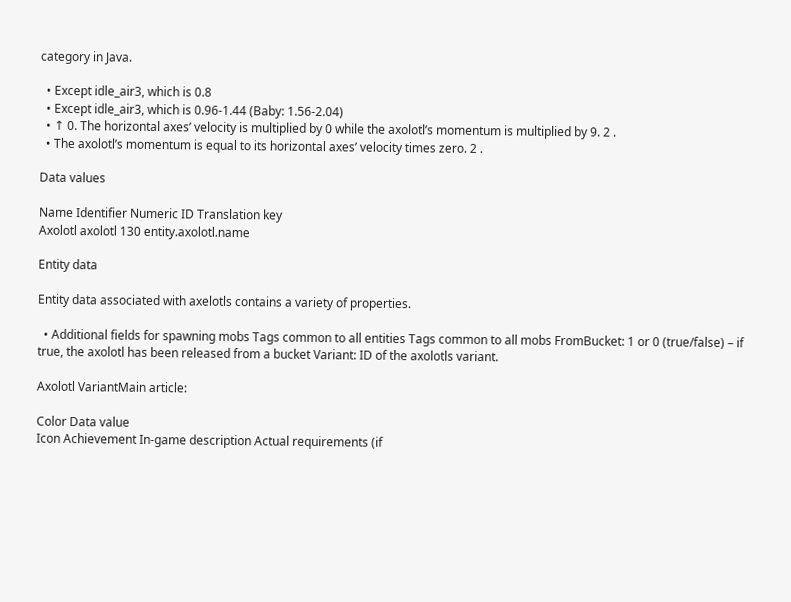category in Java.

  • Except idle_air3, which is 0.8
  • Except idle_air3, which is 0.96-1.44 (Baby: 1.56-2.04)
  • ↑ 0. The horizontal axes’ velocity is multiplied by 0 while the axolotl’s momentum is multiplied by 9. 2 .
  • The axolotl’s momentum is equal to its horizontal axes’ velocity times zero. 2 .

Data values

Name Identifier Numeric ID Translation key
Axolotl axolotl 130 entity.axolotl.name

Entity data

Entity data associated with axelotls contains a variety of properties.

  • Additional fields for spawning mobs Tags common to all entities Tags common to all mobs FromBucket: 1 or 0 (true/false) – if true, the axolotl has been released from a bucket Variant: ID of the axolotls variant.

Axolotl VariantMain article:

Color Data value
Icon Achievement In-game description Actual requirements (if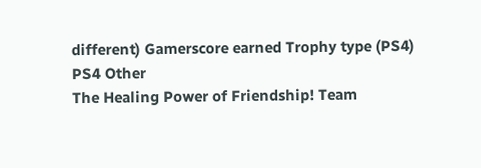different) Gamerscore earned Trophy type (PS4)
PS4 Other
The Healing Power of Friendship! Team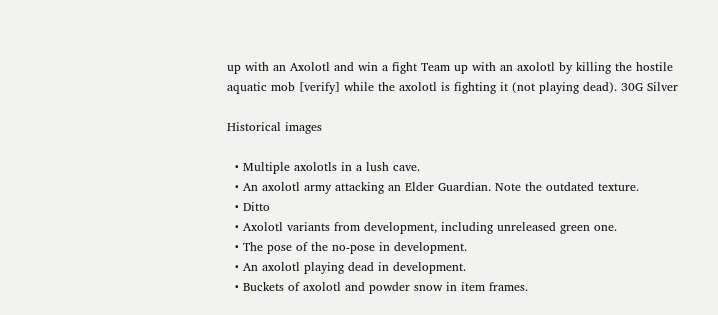up with an Axolotl and win a fight Team up with an axolotl by killing the hostile aquatic mob [verify] while the axolotl is fighting it (not playing dead). 30G Silver

Historical images

  • Multiple axolotls in a lush cave.
  • An axolotl army attacking an Elder Guardian. Note the outdated texture.
  • Ditto
  • Axolotl variants from development, including unreleased green one.
  • The pose of the no-pose in development.
  • An axolotl playing dead in development.
  • Buckets of axolotl and powder snow in item frames.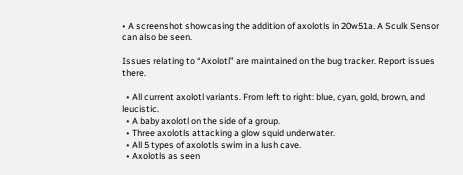• A screenshot showcasing the addition of axolotls in 20w51a. A Sculk Sensor can also be seen.

Issues relating to “Axolotl” are maintained on the bug tracker. Report issues there.

  • All current axolotl variants. From left to right: blue, cyan, gold, brown, and leucistic.
  • A baby axolotl on the side of a group.
  • Three axolotls attacking a glow squid underwater.
  • All 5 types of axolotls swim in a lush cave.
  • Axolotls as seen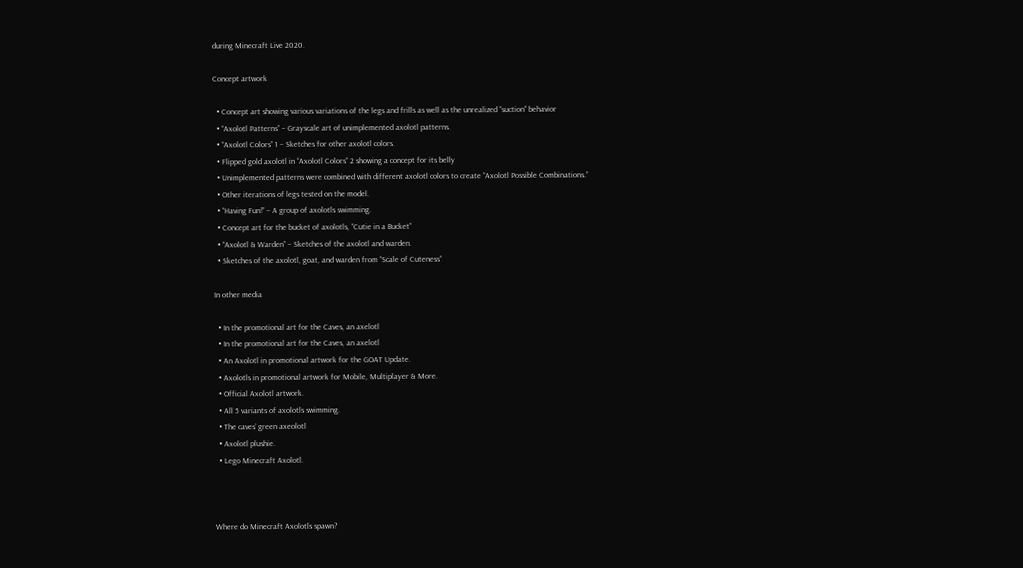during Minecraft Live 2020.

Concept artwork

  • Concept art showing various variations of the legs and frills as well as the unrealized “suction” behavior
  • “Axolotl Patterns” – Grayscale art of unimplemented axolotl patterns.
  • “Axolotl Colors” 1 – Sketches for other axolotl colors.
  • Flipped gold axolotl in “Axolotl Colors” 2 showing a concept for its belly
  • Unimplemented patterns were combined with different axolotl colors to create “Axolotl Possible Combinations.”
  • Other iterations of legs tested on the model.
  • “Having Fun!” – A group of axolotls swimming.
  • Concept art for the bucket of axolotls, “Cutie in a Bucket”
  • “Axolotl & Warden” – Sketches of the axolotl and warden.
  • Sketches of the axolotl, goat, and warden from “Scale of Cuteness”

In other media

  • In the promotional art for the Caves, an axelotl
  • In the promotional art for the Caves, an axelotl
  • An Axolotl in promotional artwork for the GOAT Update.
  • Axolotls in promotional artwork for Mobile, Multiplayer & More.
  • Official Axolotl artwork.
  • All 5 variants of axolotls swimming.
  • The caves’ green axeolotl
  • Axolotl plushie.
  • Lego Minecraft Axolotl.



Where do Minecraft Axolotls spawn?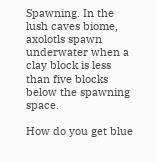Spawning. In the lush caves biome, axolotls spawn underwater when a clay block is less than five blocks below the spawning space.

How do you get blue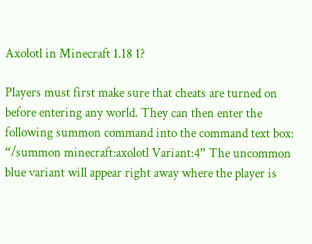Axolotl in Minecraft 1.18 1?

Players must first make sure that cheats are turned on before entering any world. They can then enter the following summon command into the command text box: “/summon minecraft:axolotl Variant:4” The uncommon blue variant will appear right away where the player is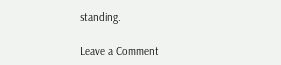standing.

Leave a Comment